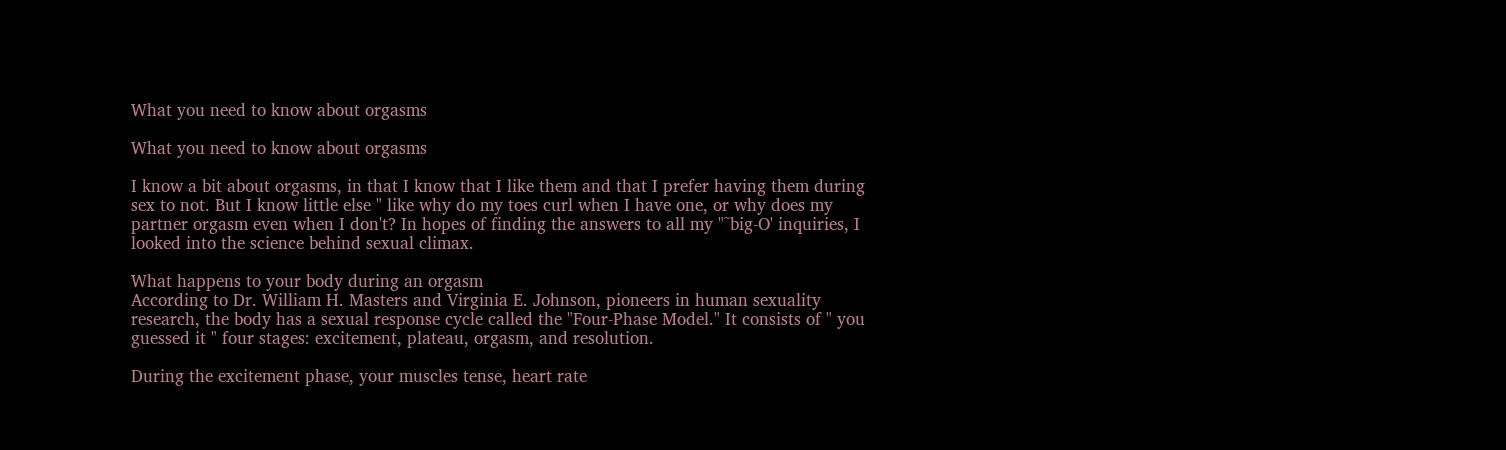What you need to know about orgasms

What you need to know about orgasms

I know a bit about orgasms, in that I know that I like them and that I prefer having them during sex to not. But I know little else " like why do my toes curl when I have one, or why does my partner orgasm even when I don't? In hopes of finding the answers to all my "˜big-O' inquiries, I looked into the science behind sexual climax.

What happens to your body during an orgasm
According to Dr. William H. Masters and Virginia E. Johnson, pioneers in human sexuality research, the body has a sexual response cycle called the "Four-Phase Model." It consists of " you guessed it " four stages: excitement, plateau, orgasm, and resolution.

During the excitement phase, your muscles tense, heart rate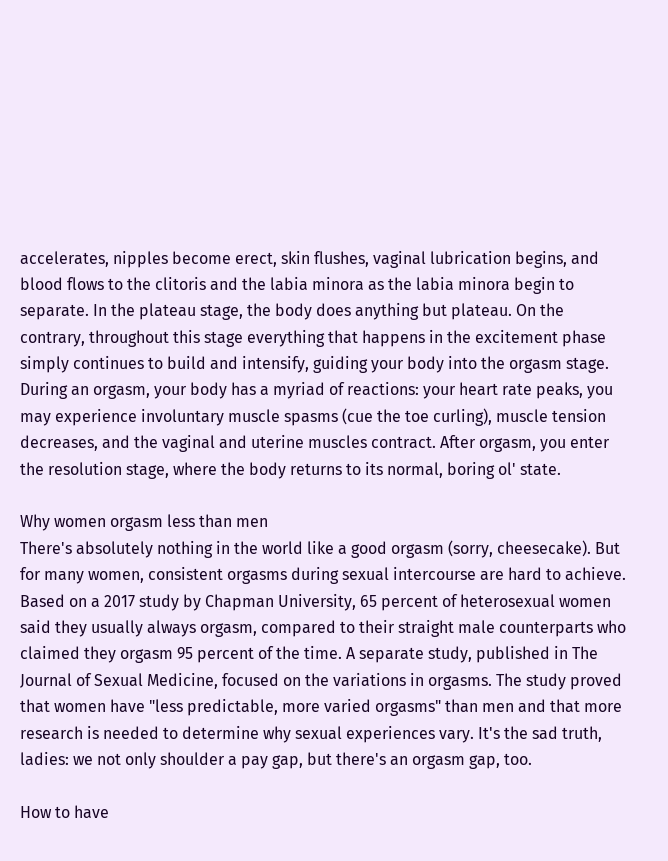accelerates, nipples become erect, skin flushes, vaginal lubrication begins, and blood flows to the clitoris and the labia minora as the labia minora begin to separate. In the plateau stage, the body does anything but plateau. On the contrary, throughout this stage everything that happens in the excitement phase simply continues to build and intensify, guiding your body into the orgasm stage. During an orgasm, your body has a myriad of reactions: your heart rate peaks, you may experience involuntary muscle spasms (cue the toe curling), muscle tension decreases, and the vaginal and uterine muscles contract. After orgasm, you enter the resolution stage, where the body returns to its normal, boring ol' state.

Why women orgasm less than men
There's absolutely nothing in the world like a good orgasm (sorry, cheesecake). But for many women, consistent orgasms during sexual intercourse are hard to achieve. Based on a 2017 study by Chapman University, 65 percent of heterosexual women said they usually always orgasm, compared to their straight male counterparts who claimed they orgasm 95 percent of the time. A separate study, published in The Journal of Sexual Medicine, focused on the variations in orgasms. The study proved that women have "less predictable, more varied orgasms" than men and that more research is needed to determine why sexual experiences vary. It's the sad truth, ladies: we not only shoulder a pay gap, but there's an orgasm gap, too.

How to have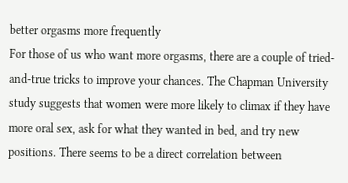better orgasms more frequently
For those of us who want more orgasms, there are a couple of tried-and-true tricks to improve your chances. The Chapman University study suggests that women were more likely to climax if they have more oral sex, ask for what they wanted in bed, and try new positions. There seems to be a direct correlation between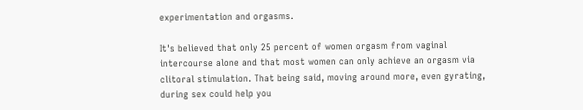experimentation and orgasms.

It's believed that only 25 percent of women orgasm from vaginal intercourse alone and that most women can only achieve an orgasm via clitoral stimulation. That being said, moving around more, even gyrating, during sex could help you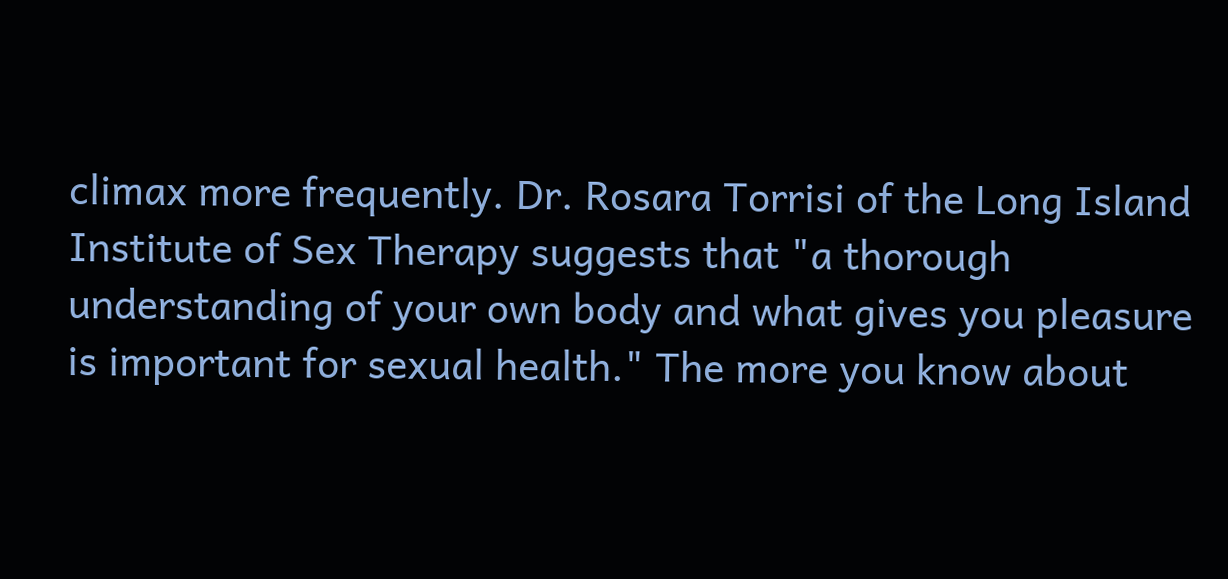climax more frequently. Dr. Rosara Torrisi of the Long Island Institute of Sex Therapy suggests that "a thorough understanding of your own body and what gives you pleasure is important for sexual health." The more you know about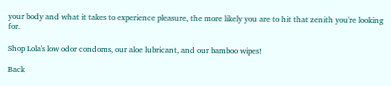your body and what it takes to experience pleasure, the more likely you are to hit that zenith you're looking for.

Shop Lola's low odor condoms, our aloe lubricant, and our bamboo wipes!

Back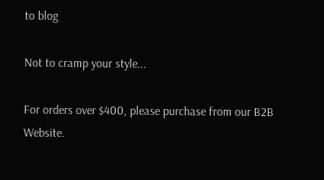to blog

Not to cramp your style...

For orders over $400, please purchase from our B2B Website.